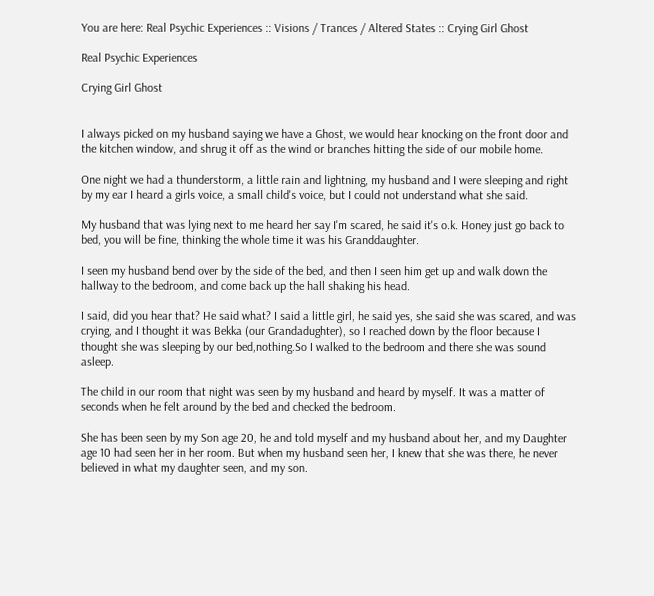You are here: Real Psychic Experiences :: Visions / Trances / Altered States :: Crying Girl Ghost

Real Psychic Experiences

Crying Girl Ghost


I always picked on my husband saying we have a Ghost, we would hear knocking on the front door and the kitchen window, and shrug it off as the wind or branches hitting the side of our mobile home.

One night we had a thunderstorm, a little rain and lightning, my husband and I were sleeping and right by my ear I heard a girls voice, a small child's voice, but I could not understand what she said.

My husband that was lying next to me heard her say I'm scared, he said it's o.k. Honey just go back to bed, you will be fine, thinking the whole time it was his Granddaughter.

I seen my husband bend over by the side of the bed, and then I seen him get up and walk down the hallway to the bedroom, and come back up the hall shaking his head.

I said, did you hear that? He said what? I said a little girl, he said yes, she said she was scared, and was crying, and I thought it was Bekka (our Grandadughter), so I reached down by the floor because I thought she was sleeping by our bed,nothing.So I walked to the bedroom and there she was sound asleep.

The child in our room that night was seen by my husband and heard by myself. It was a matter of seconds when he felt around by the bed and checked the bedroom.

She has been seen by my Son age 20, he and told myself and my husband about her, and my Daughter age 10 had seen her in her room. But when my husband seen her, I knew that she was there, he never believed in what my daughter seen, and my son.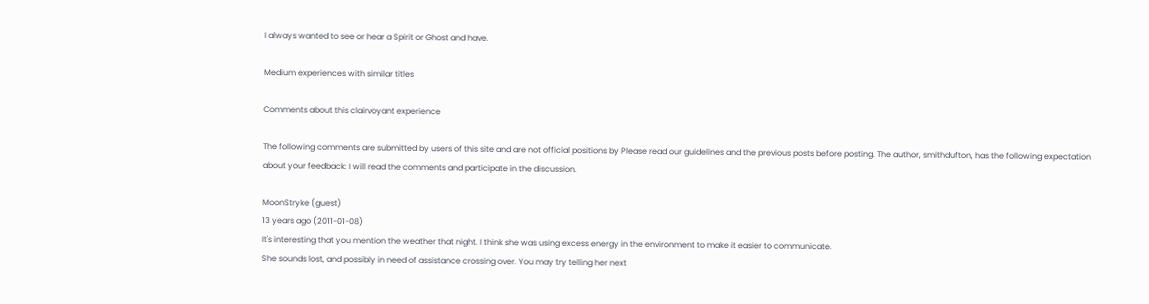I always wanted to see or hear a Spirit or Ghost and have.

Medium experiences with similar titles

Comments about this clairvoyant experience

The following comments are submitted by users of this site and are not official positions by Please read our guidelines and the previous posts before posting. The author, smithdufton, has the following expectation about your feedback: I will read the comments and participate in the discussion.

MoonStryke (guest)
13 years ago (2011-01-08)
It's interesting that you mention the weather that night. I think she was using excess energy in the environment to make it easier to communicate.
She sounds lost, and possibly in need of assistance crossing over. You may try telling her next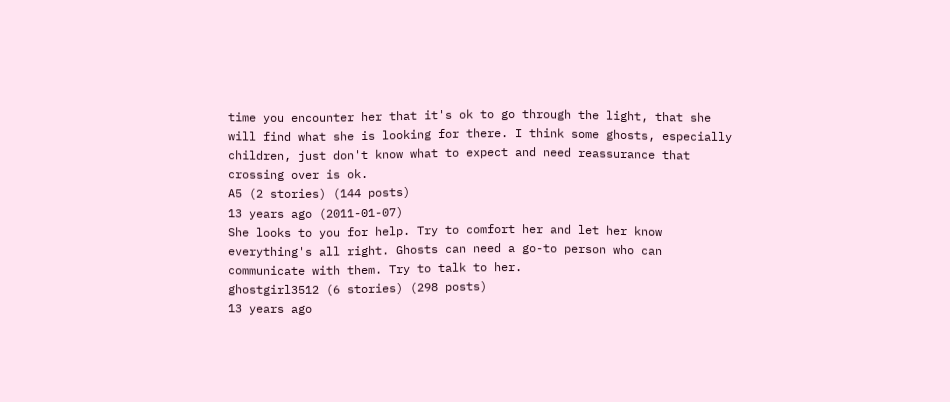time you encounter her that it's ok to go through the light, that she will find what she is looking for there. I think some ghosts, especially children, just don't know what to expect and need reassurance that crossing over is ok.
A5 (2 stories) (144 posts)
13 years ago (2011-01-07)
She looks to you for help. Try to comfort her and let her know everything's all right. Ghosts can need a go-to person who can communicate with them. Try to talk to her.
ghostgirl3512 (6 stories) (298 posts)
13 years ago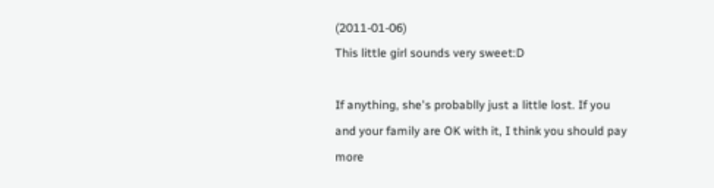(2011-01-06)
This little girl sounds very sweet:D

If anything, she's probablly just a little lost. If you and your family are OK with it, I think you should pay more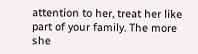attention to her, treat her like part of your family. The more she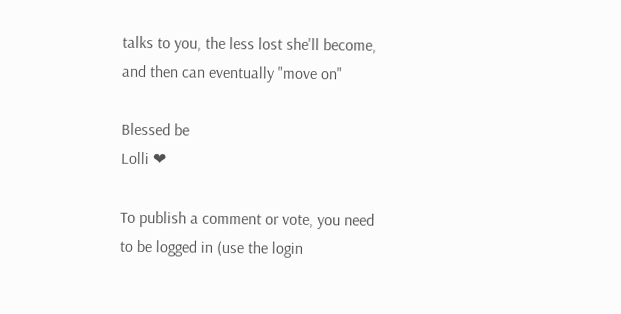talks to you, the less lost she'll become, and then can eventually "move on"

Blessed be
Lolli ❤

To publish a comment or vote, you need to be logged in (use the login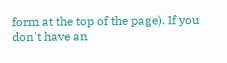form at the top of the page). If you don't have an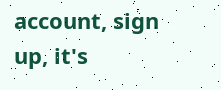account, sign up, it's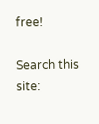free!

Search this site: